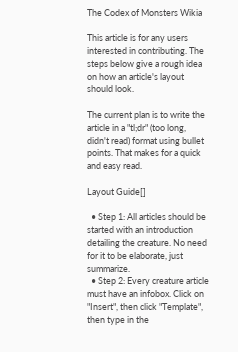The Codex of Monsters Wikia

This article is for any users interested in contributing. The steps below give a rough idea on how an article's layout should look.

The current plan is to write the article in a "tl;dr" (too long, didn't read) format using bullet points. That makes for a quick and easy read.

Layout Guide[]

  • Step 1: All articles should be started with an introduction detailing the creature. No need for it to be elaborate, just summarize.
  • Step 2: Every creature article must have an infobox. Click on "Insert", then click "Template", then type in the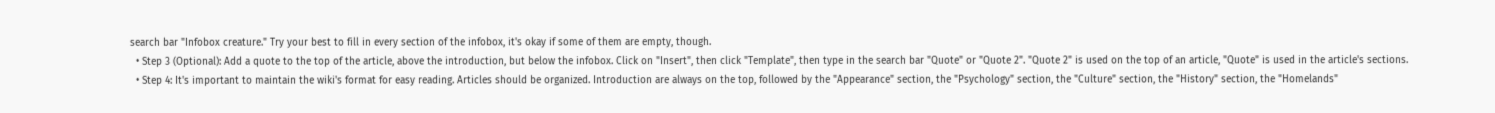search bar "Infobox creature." Try your best to fill in every section of the infobox, it's okay if some of them are empty, though.
  • Step 3 (Optional): Add a quote to the top of the article, above the introduction, but below the infobox. Click on "Insert", then click "Template", then type in the search bar "Quote" or "Quote 2". "Quote 2" is used on the top of an article, "Quote" is used in the article's sections.
  • Step 4: It's important to maintain the wiki's format for easy reading. Articles should be organized. Introduction are always on the top, followed by the "Appearance" section, the "Psychology" section, the "Culture" section, the "History" section, the "Homelands"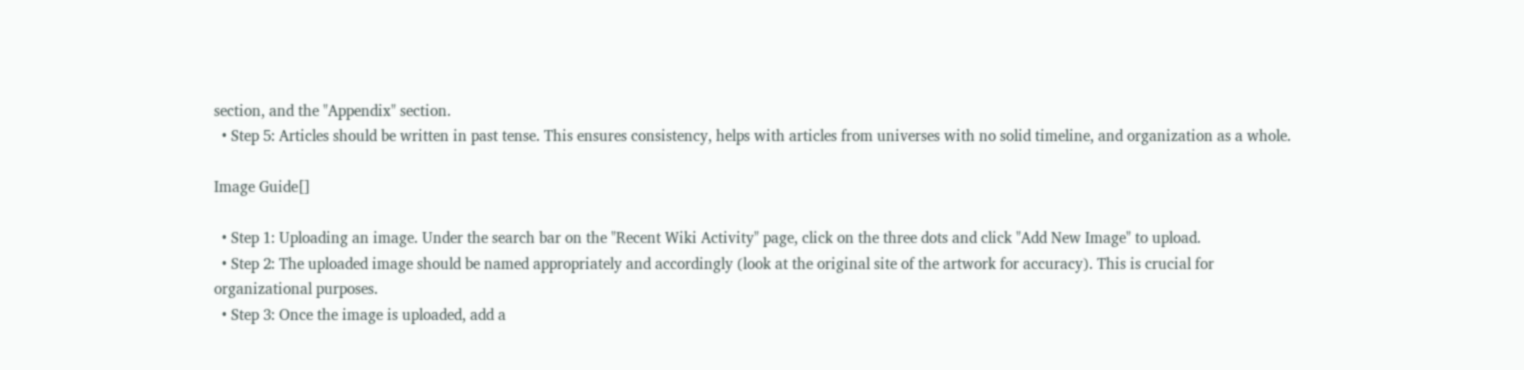section, and the "Appendix" section.
  • Step 5: Articles should be written in past tense. This ensures consistency, helps with articles from universes with no solid timeline, and organization as a whole.

Image Guide[]

  • Step 1: Uploading an image. Under the search bar on the "Recent Wiki Activity" page, click on the three dots and click "Add New Image" to upload.
  • Step 2: The uploaded image should be named appropriately and accordingly (look at the original site of the artwork for accuracy). This is crucial for organizational purposes.
  • Step 3: Once the image is uploaded, add a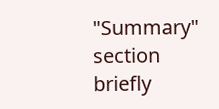"Summary" section briefly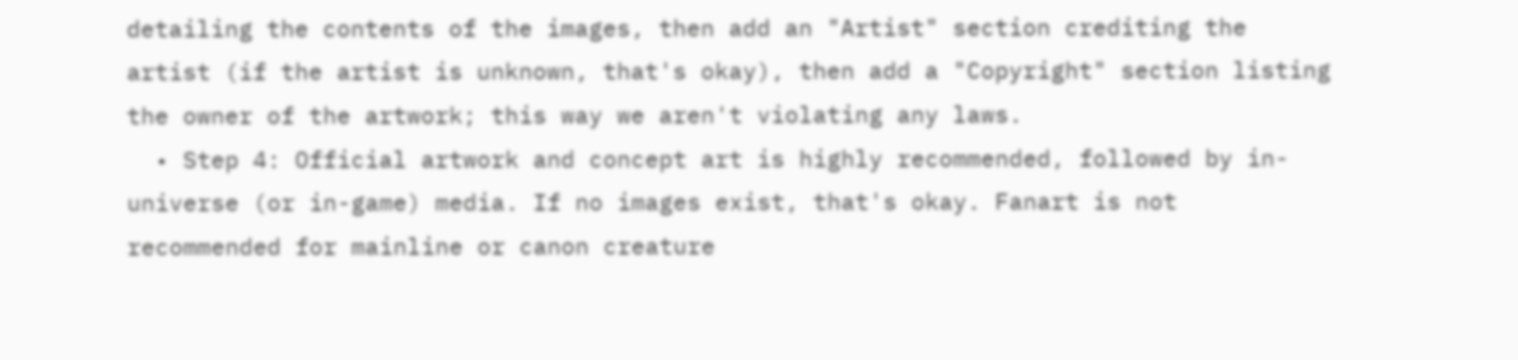detailing the contents of the images, then add an "Artist" section crediting the artist (if the artist is unknown, that's okay), then add a "Copyright" section listing the owner of the artwork; this way we aren't violating any laws.
  • Step 4: Official artwork and concept art is highly recommended, followed by in-universe (or in-game) media. If no images exist, that's okay. Fanart is not recommended for mainline or canon creature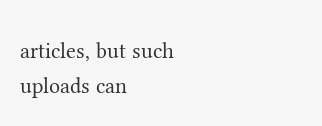articles, but such uploads can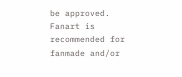be approved. Fanart is recommended for fanmade and/or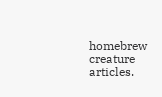homebrew creature articles.